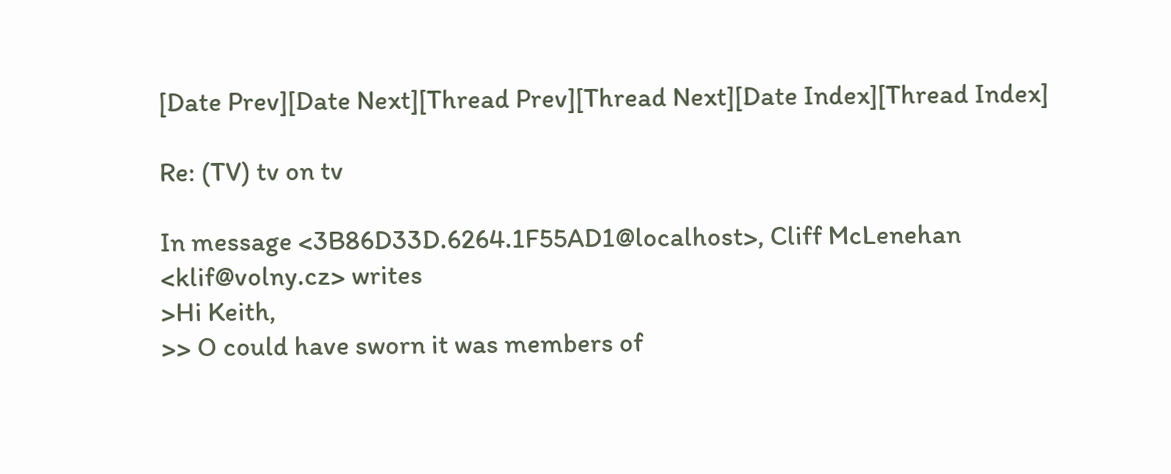[Date Prev][Date Next][Thread Prev][Thread Next][Date Index][Thread Index]

Re: (TV) tv on tv

In message <3B86D33D.6264.1F55AD1@localhost>, Cliff McLenehan
<klif@volny.cz> writes
>Hi Keith,
>> O could have sworn it was members of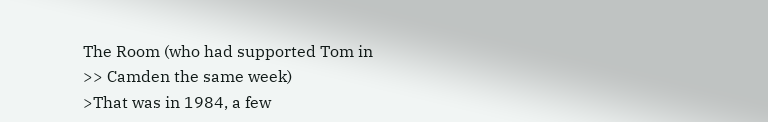The Room (who had supported Tom in
>> Camden the same week)
>That was in 1984, a few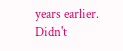years earlier. Didn't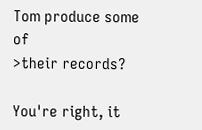Tom produce some of
>their records?

You're right, it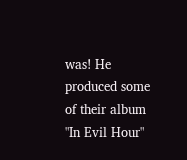was! He produced some of their album "In Evil Hour"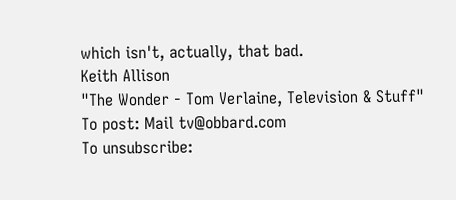which isn't, actually, that bad.
Keith Allison
"The Wonder - Tom Verlaine, Television & Stuff"
To post: Mail tv@obbard.com
To unsubscribe: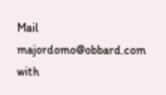Mail majordomo@obbard.com with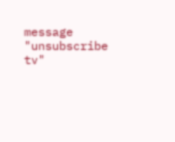message "unsubscribe tv"